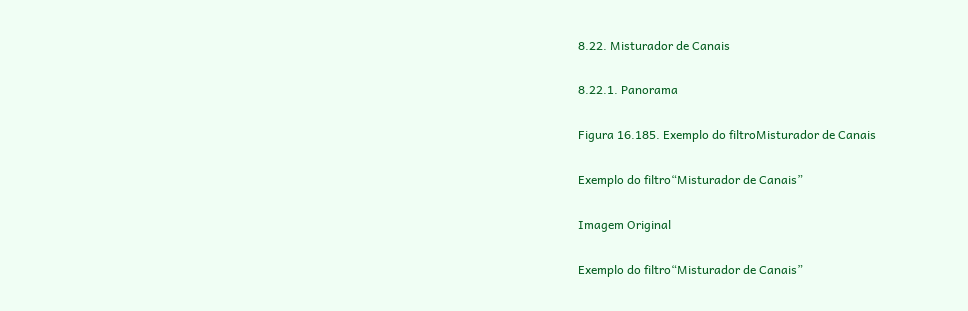8.22. Misturador de Canais

8.22.1. Panorama

Figura 16.185. Exemplo do filtroMisturador de Canais

Exemplo do filtro“Misturador de Canais”

Imagem Original

Exemplo do filtro“Misturador de Canais”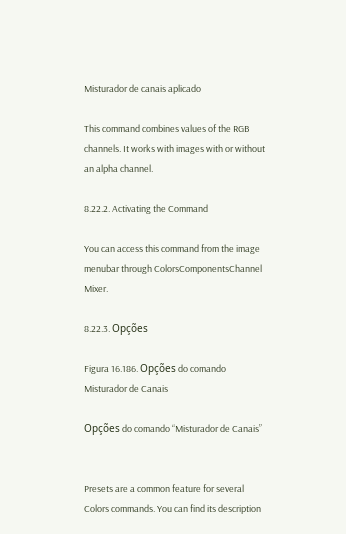Misturador de canais aplicado

This command combines values of the RGB channels. It works with images with or without an alpha channel.

8.22.2. Activating the Command

You can access this command from the image menubar through ColorsComponentsChannel Mixer.

8.22.3. Opções

Figura 16.186. Opções do comando Misturador de Canais

Opções do comando “Misturador de Canais”


Presets are a common feature for several Colors commands. You can find its description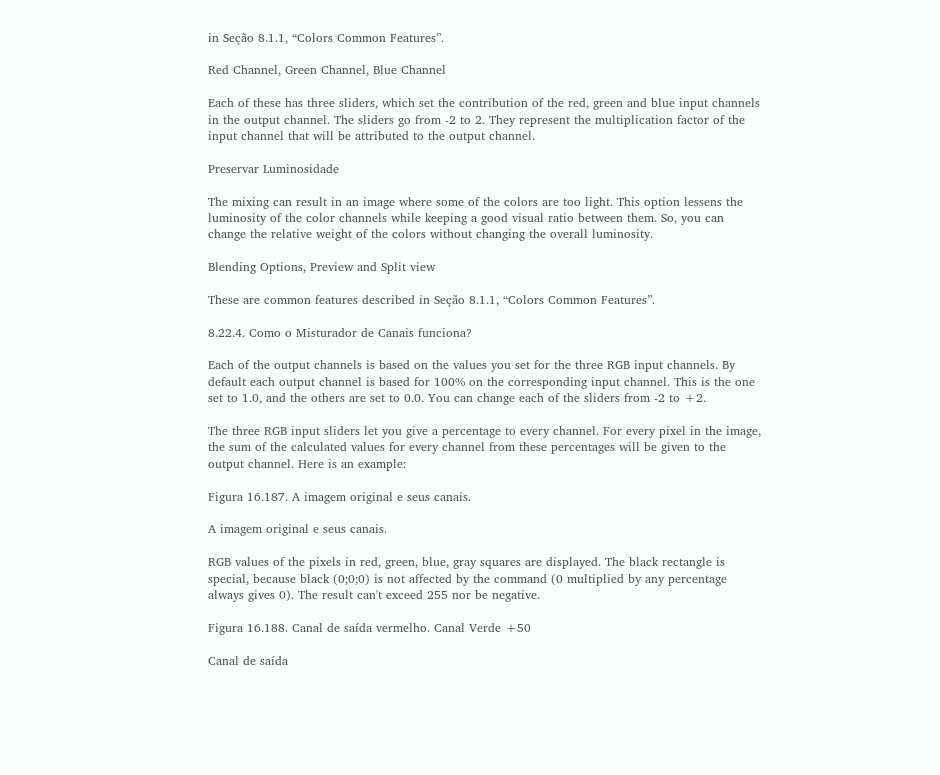in Seção 8.1.1, “Colors Common Features”.

Red Channel, Green Channel, Blue Channel

Each of these has three sliders, which set the contribution of the red, green and blue input channels in the output channel. The sliders go from -2 to 2. They represent the multiplication factor of the input channel that will be attributed to the output channel.

Preservar Luminosidade

The mixing can result in an image where some of the colors are too light. This option lessens the luminosity of the color channels while keeping a good visual ratio between them. So, you can change the relative weight of the colors without changing the overall luminosity.

Blending Options, Preview and Split view

These are common features described in Seção 8.1.1, “Colors Common Features”.

8.22.4. Como o Misturador de Canais funciona?

Each of the output channels is based on the values you set for the three RGB input channels. By default each output channel is based for 100% on the corresponding input channel. This is the one set to 1.0, and the others are set to 0.0. You can change each of the sliders from -2 to +2.

The three RGB input sliders let you give a percentage to every channel. For every pixel in the image, the sum of the calculated values for every channel from these percentages will be given to the output channel. Here is an example:

Figura 16.187. A imagem original e seus canais.

A imagem original e seus canais.

RGB values of the pixels in red, green, blue, gray squares are displayed. The black rectangle is special, because black (0;0;0) is not affected by the command (0 multiplied by any percentage always gives 0). The result can't exceed 255 nor be negative.

Figura 16.188. Canal de saída vermelho. Canal Verde +50

Canal de saída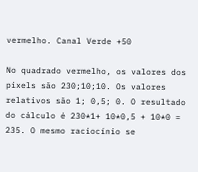vermelho. Canal Verde +50

No quadrado vermelho, os valores dos pixels são 230;10;10. Os valores relativos são 1; 0,5; 0. O resultado do cálculo é 230*1+ 10*0,5 + 10*0 = 235. O mesmo raciocínio se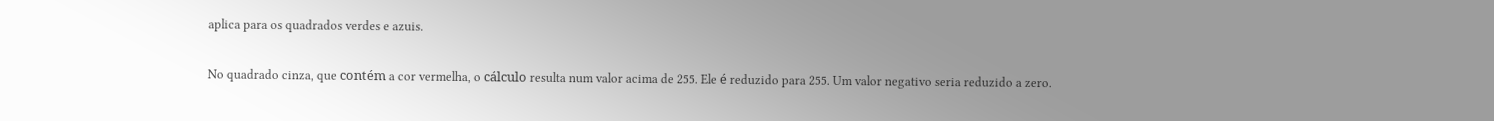aplica para os quadrados verdes e azuis.

No quadrado cinza, que contém a cor vermelha, o cálculo resulta num valor acima de 255. Ele é reduzido para 255. Um valor negativo seria reduzido a zero.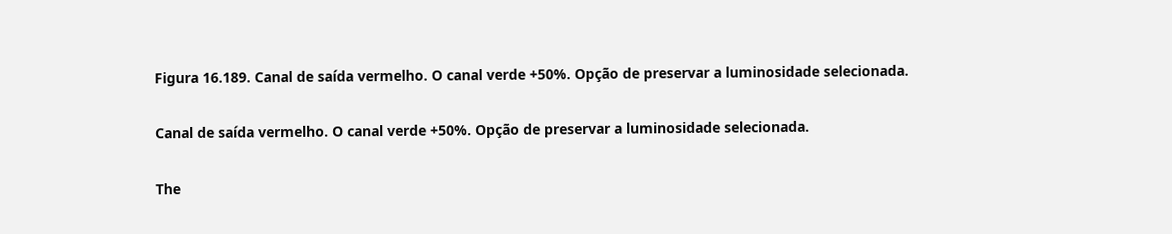Figura 16.189. Canal de saída vermelho. O canal verde +50%. Opção de preservar a luminosidade selecionada.

Canal de saída vermelho. O canal verde +50%. Opção de preservar a luminosidade selecionada.

The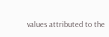values attributed to the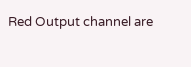Red Output channel are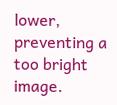lower, preventing a too bright image.